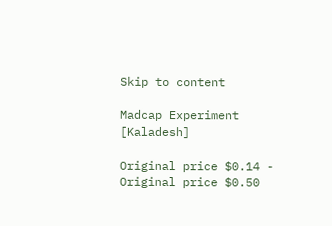Skip to content

Madcap Experiment [Kaladesh]

Original price $0.14 - Original price $0.50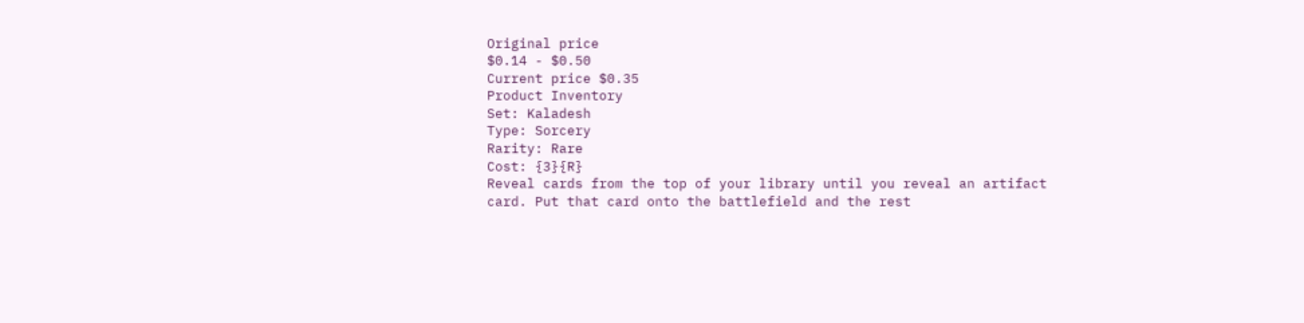Original price
$0.14 - $0.50
Current price $0.35
Product Inventory
Set: Kaladesh
Type: Sorcery
Rarity: Rare
Cost: {3}{R}
Reveal cards from the top of your library until you reveal an artifact card. Put that card onto the battlefield and the rest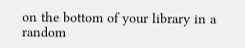on the bottom of your library in a random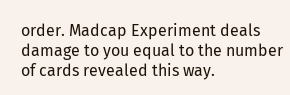order. Madcap Experiment deals damage to you equal to the number of cards revealed this way.